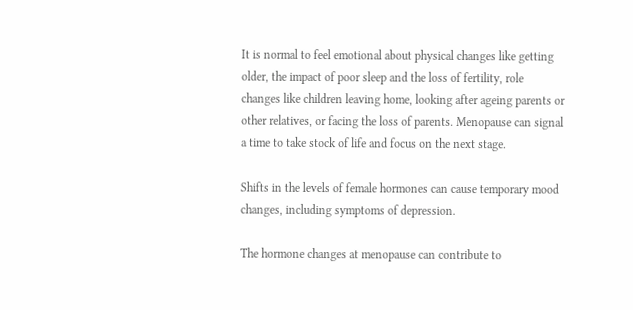It is normal to feel emotional about physical changes like getting older, the impact of poor sleep and the loss of fertility, role changes like children leaving home, looking after ageing parents or other relatives, or facing the loss of parents. Menopause can signal a time to take stock of life and focus on the next stage.

Shifts in the levels of female hormones can cause temporary mood changes, including symptoms of depression.

The hormone changes at menopause can contribute to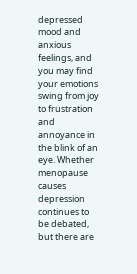depressed mood and anxious feelings, and you may find your emotions swing from joy to frustration and annoyance in the blink of an eye. Whether menopause causes depression continues to be debated, but there are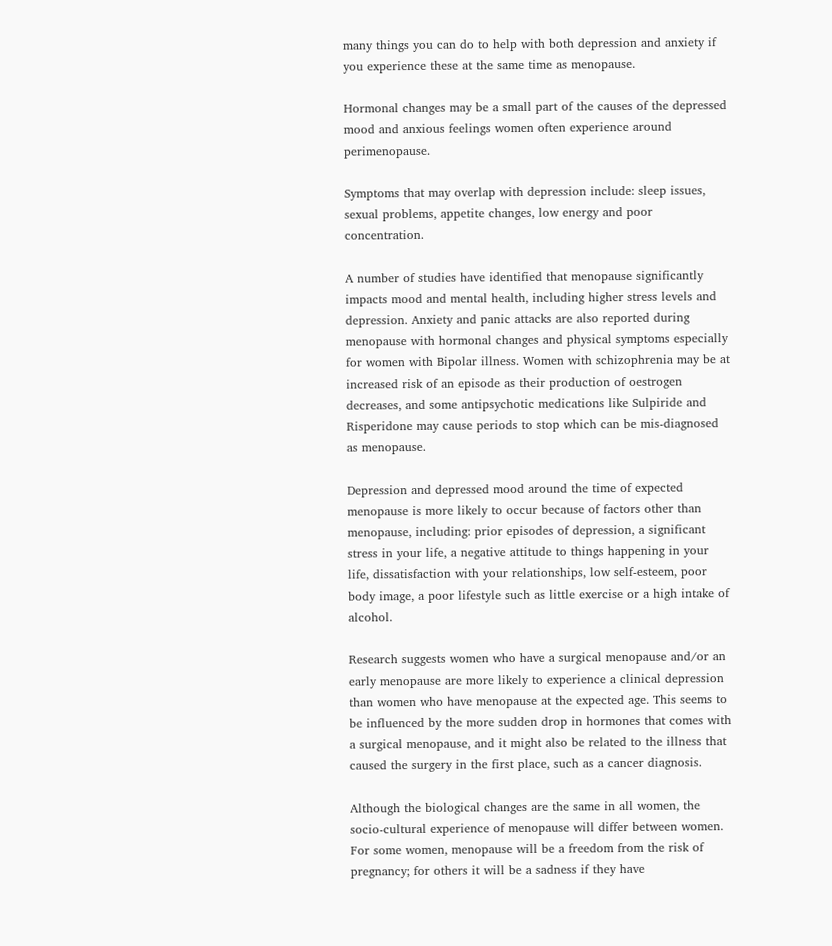many things you can do to help with both depression and anxiety if you experience these at the same time as menopause.

Hormonal changes may be a small part of the causes of the depressed mood and anxious feelings women often experience around perimenopause.

Symptoms that may overlap with depression include: sleep issues, sexual problems, appetite changes, low energy and poor concentration.

A number of studies have identified that menopause significantly impacts mood and mental health, including higher stress levels and depression. Anxiety and panic attacks are also reported during menopause with hormonal changes and physical symptoms especially for women with Bipolar illness. Women with schizophrenia may be at increased risk of an episode as their production of oestrogen decreases, and some antipsychotic medications like Sulpiride and Risperidone may cause periods to stop which can be mis-diagnosed as menopause.

Depression and depressed mood around the time of expected menopause is more likely to occur because of factors other than menopause, including: prior episodes of depression, a significant stress in your life, a negative attitude to things happening in your life, dissatisfaction with your relationships, low self-esteem, poor body image, a poor lifestyle such as little exercise or a high intake of alcohol.

Research suggests women who have a surgical menopause and/or an early menopause are more likely to experience a clinical depression than women who have menopause at the expected age. This seems to be influenced by the more sudden drop in hormones that comes with a surgical menopause, and it might also be related to the illness that caused the surgery in the first place, such as a cancer diagnosis.

Although the biological changes are the same in all women, the socio-cultural experience of menopause will differ between women. For some women, menopause will be a freedom from the risk of pregnancy; for others it will be a sadness if they have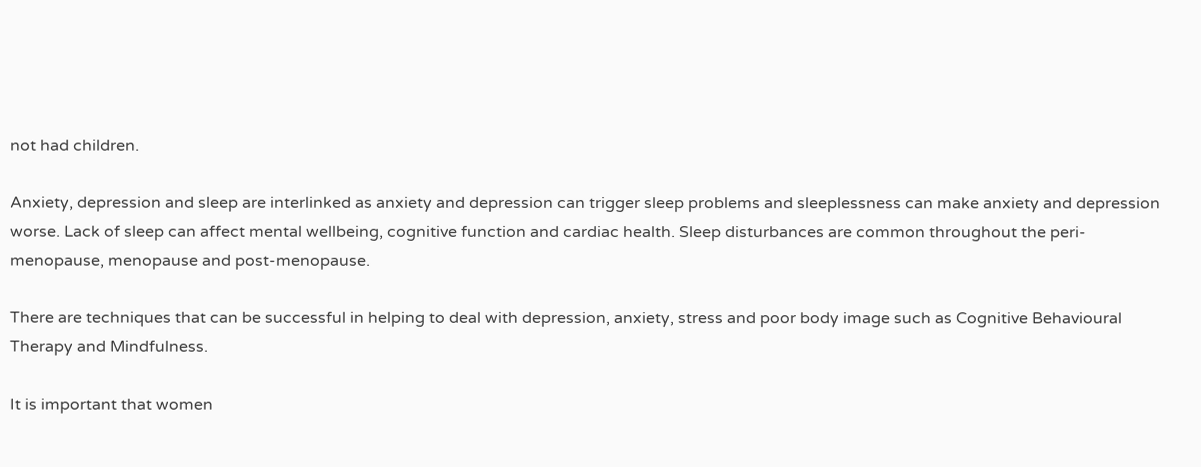not had children.

Anxiety, depression and sleep are interlinked as anxiety and depression can trigger sleep problems and sleeplessness can make anxiety and depression worse. Lack of sleep can affect mental wellbeing, cognitive function and cardiac health. Sleep disturbances are common throughout the peri-menopause, menopause and post-menopause.

There are techniques that can be successful in helping to deal with depression, anxiety, stress and poor body image such as Cognitive Behavioural Therapy and Mindfulness.

It is important that women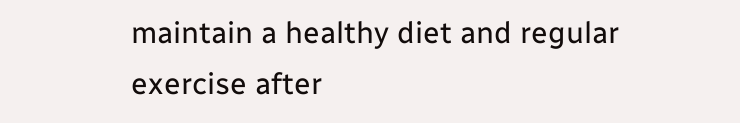maintain a healthy diet and regular exercise after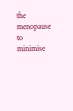the menopause to minimise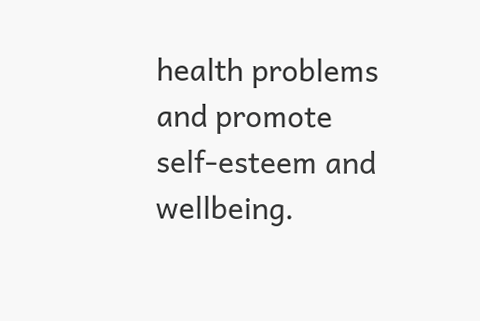health problems and promote self-esteem and wellbeing.